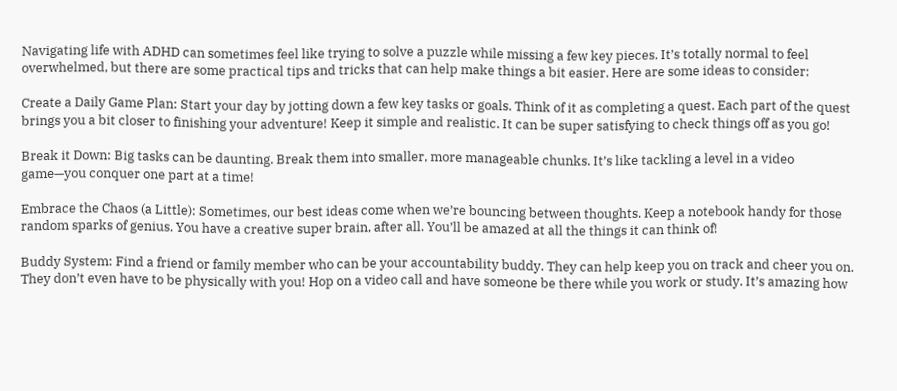Navigating life with ADHD can sometimes feel like trying to solve a puzzle while missing a few key pieces. It’s totally normal to feel overwhelmed, but there are some practical tips and tricks that can help make things a bit easier. Here are some ideas to consider:

Create a Daily Game Plan: Start your day by jotting down a few key tasks or goals. Think of it as completing a quest. Each part of the quest brings you a bit closer to finishing your adventure! Keep it simple and realistic. It can be super satisfying to check things off as you go!

Break it Down: Big tasks can be daunting. Break them into smaller, more manageable chunks. It’s like tackling a level in a video game—you conquer one part at a time!

Embrace the Chaos (a Little): Sometimes, our best ideas come when we’re bouncing between thoughts. Keep a notebook handy for those random sparks of genius. You have a creative super brain, after all. You’ll be amazed at all the things it can think of!

Buddy System: Find a friend or family member who can be your accountability buddy. They can help keep you on track and cheer you on. They don’t even have to be physically with you! Hop on a video call and have someone be there while you work or study. It’s amazing how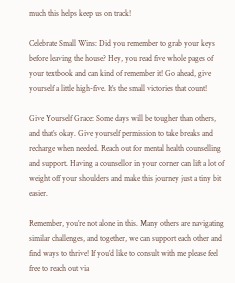much this helps keep us on track!

Celebrate Small Wins: Did you remember to grab your keys before leaving the house? Hey, you read five whole pages of your textbook and can kind of remember it! Go ahead, give yourself a little high-five. It’s the small victories that count!

Give Yourself Grace: Some days will be tougher than others, and that’s okay. Give yourself permission to take breaks and recharge when needed. Reach out for mental health counselling and support. Having a counsellor in your corner can lift a lot of weight off your shoulders and make this journey just a tiny bit easier.

Remember, you’re not alone in this. Many others are navigating similar challenges, and together, we can support each other and find ways to thrive! If you’d like to consult with me please feel free to reach out via